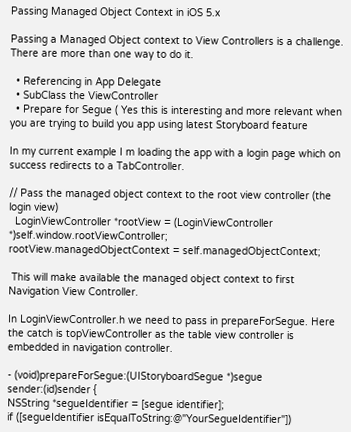Passing Managed Object Context in iOS 5.x

Passing a Managed Object context to View Controllers is a challenge.  There are more than one way to do it.

  • Referencing in App Delegate
  • SubClass the ViewController
  • Prepare for Segue ( Yes this is interesting and more relevant when you are trying to build you app using latest Storyboard feature

In my current example I m loading the app with a login page which on success redirects to a TabController.

// Pass the managed object context to the root view controller (the login view)
  LoginViewController *rootView = (LoginViewController *)self.window.rootViewController;
rootView.managedObjectContext = self.managedObjectContext;

 This will make available the managed object context to first Navigation View Controller.

In LoginViewController.h we need to pass in prepareForSegue. Here the catch is topViewController as the table view controller is embedded in navigation controller.

- (void)prepareForSegue:(UIStoryboardSegue *)segue sender:(id)sender {
NSString *segueIdentifier = [segue identifier];
if ([segueIdentifier isEqualToString:@"YourSegueIdentifier"])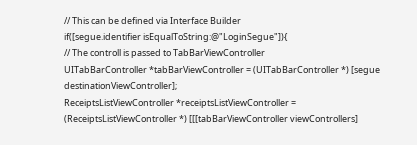// This can be defined via Interface Builder
if([segue.identifier isEqualToString:@"LoginSegue"]){
// The controll is passed to TabBarViewController
UITabBarController *tabBarViewController = (UITabBarController *) [segue destinationViewController];
ReceiptsListViewController *receiptsListViewController = (ReceiptsListViewController *) [[[tabBarViewController viewControllers]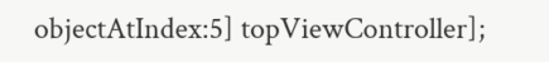objectAtIndex:5] topViewController];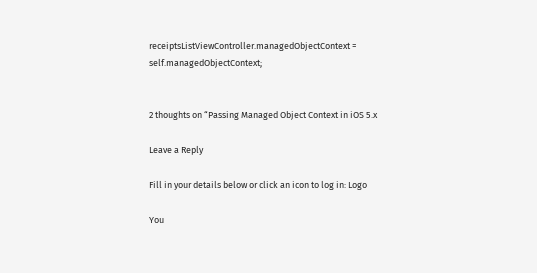receiptsListViewController.managedObjectContext = self.managedObjectContext;


2 thoughts on “Passing Managed Object Context in iOS 5.x

Leave a Reply

Fill in your details below or click an icon to log in: Logo

You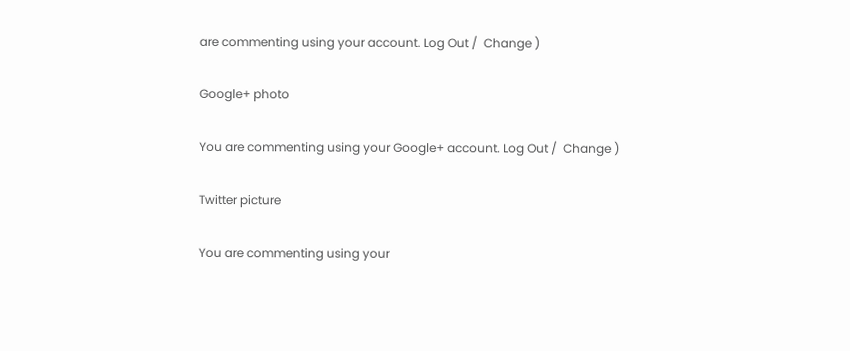are commenting using your account. Log Out /  Change )

Google+ photo

You are commenting using your Google+ account. Log Out /  Change )

Twitter picture

You are commenting using your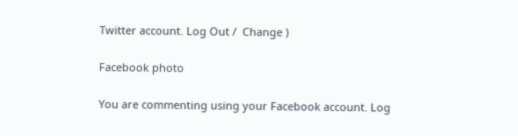Twitter account. Log Out /  Change )

Facebook photo

You are commenting using your Facebook account. Log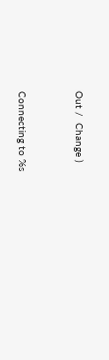Out /  Change )


Connecting to %s